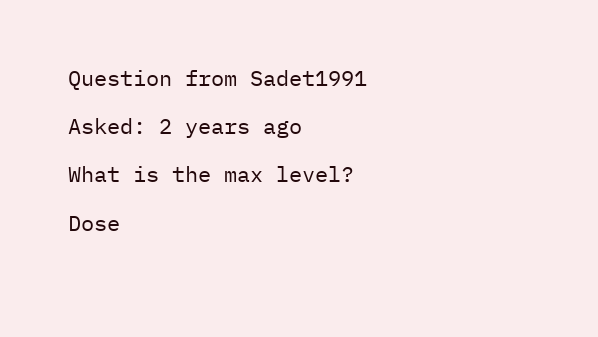Question from Sadet1991

Asked: 2 years ago

What is the max level?

Dose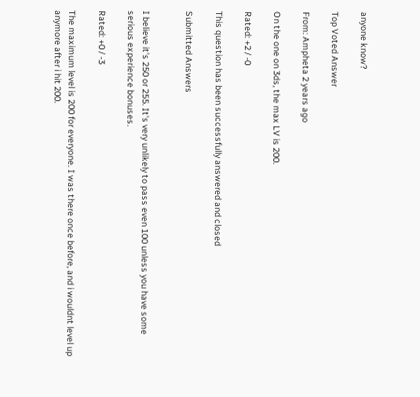anyone know?

Top Voted Answer

From: Ampheta 2 years ago

On the one on 3ds, the max LV is 200.

Rated: +2 / -0

This question has been successfully answered and closed

Submitted Answers


I believe it's 250 or 255. It's very unlikely to pass even 100 unless you have some serious experience bonuses.

Rated: +0 / -3

The maximum level is 200 for everyone. I was there once before, and i wouldnt level up anymore after i hit 200.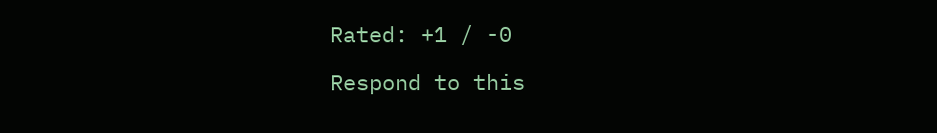Rated: +1 / -0

Respond to this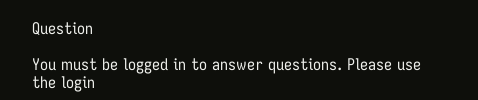Question

You must be logged in to answer questions. Please use the login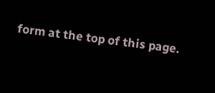form at the top of this page.